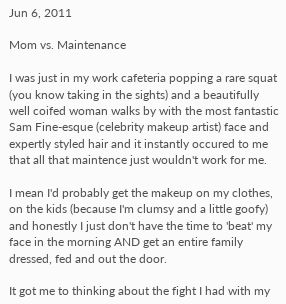Jun 6, 2011

Mom vs. Maintenance

I was just in my work cafeteria popping a rare squat (you know taking in the sights) and a beautifully well coifed woman walks by with the most fantastic Sam Fine-esque (celebrity makeup artist) face and expertly styled hair and it instantly occured to me that all that maintence just wouldn't work for me.

I mean I'd probably get the makeup on my clothes, on the kids (because I'm clumsy and a little goofy) and honestly I just don't have the time to 'beat' my face in the morning AND get an entire family dressed, fed and out the door.

It got me to thinking about the fight I had with my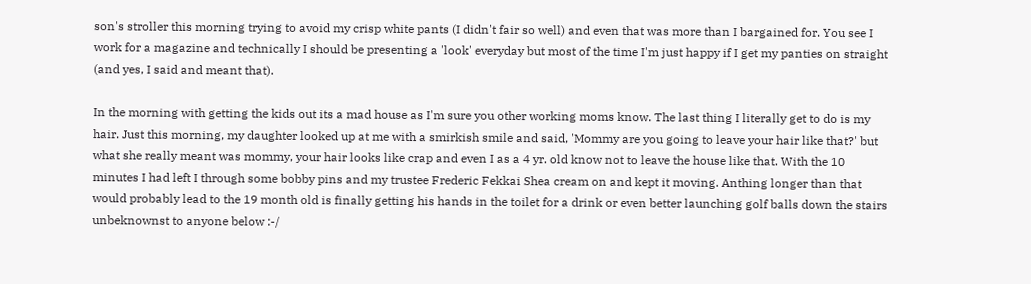son's stroller this morning trying to avoid my crisp white pants (I didn't fair so well) and even that was more than I bargained for. You see I work for a magazine and technically I should be presenting a 'look' everyday but most of the time I'm just happy if I get my panties on straight (and yes, I said and meant that).

In the morning with getting the kids out its a mad house as I'm sure you other working moms know. The last thing I literally get to do is my hair. Just this morning, my daughter looked up at me with a smirkish smile and said, 'Mommy are you going to leave your hair like that?' but what she really meant was mommy, your hair looks like crap and even I as a 4 yr. old know not to leave the house like that. With the 10 minutes I had left I through some bobby pins and my trustee Frederic Fekkai Shea cream on and kept it moving. Anthing longer than that would probably lead to the 19 month old is finally getting his hands in the toilet for a drink or even better launching golf balls down the stairs unbeknownst to anyone below :-/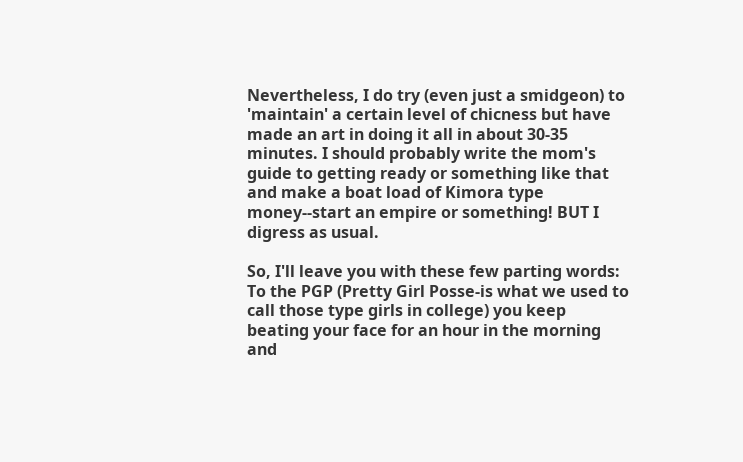Nevertheless, I do try (even just a smidgeon) to 'maintain' a certain level of chicness but have made an art in doing it all in about 30-35 minutes. I should probably write the mom's guide to getting ready or something like that and make a boat load of Kimora type money--start an empire or something! BUT I digress as usual.

So, I'll leave you with these few parting words: To the PGP (Pretty Girl Posse-is what we used to call those type girls in college) you keep beating your face for an hour in the morning and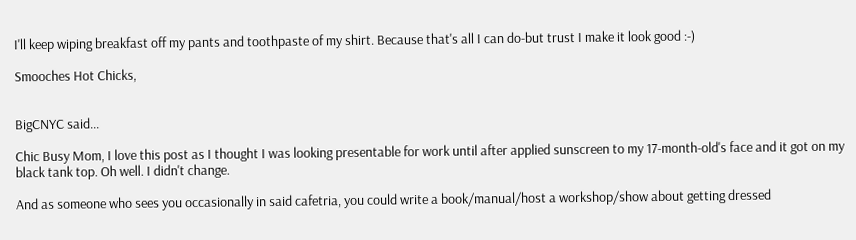I'll keep wiping breakfast off my pants and toothpaste of my shirt. Because that's all I can do-but trust I make it look good :-)

Smooches Hot Chicks,


BigCNYC said...

Chic Busy Mom, I love this post as I thought I was looking presentable for work until after applied sunscreen to my 17-month-old's face and it got on my black tank top. Oh well. I didn't change.

And as someone who sees you occasionally in said cafetria, you could write a book/manual/host a workshop/show about getting dressed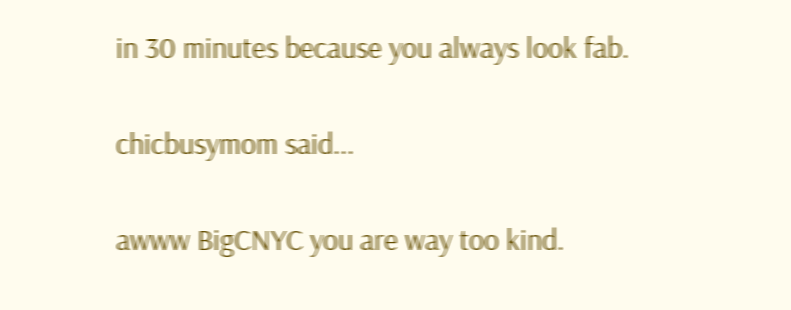in 30 minutes because you always look fab.

chicbusymom said...

awww BigCNYC you are way too kind.